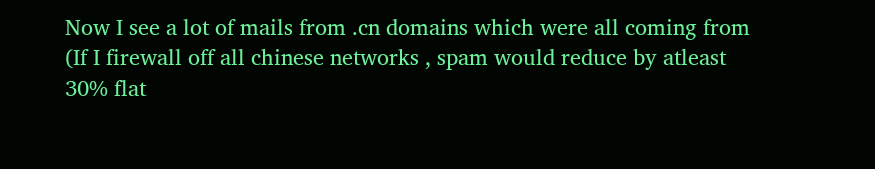Now I see a lot of mails from .cn domains which were all coming from
(If I firewall off all chinese networks , spam would reduce by atleast
30% flat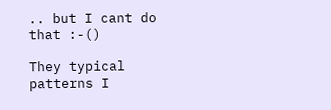.. but I cant do that :-()

They typical patterns I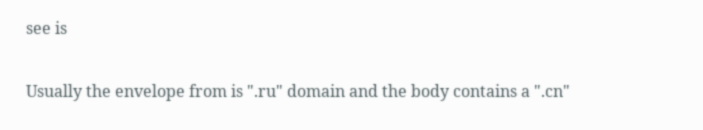see is

Usually the envelope from is ".ru" domain and the body contains a ".cn"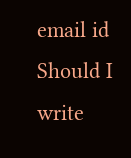email id
Should I write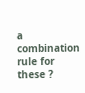a combination rule for these ?